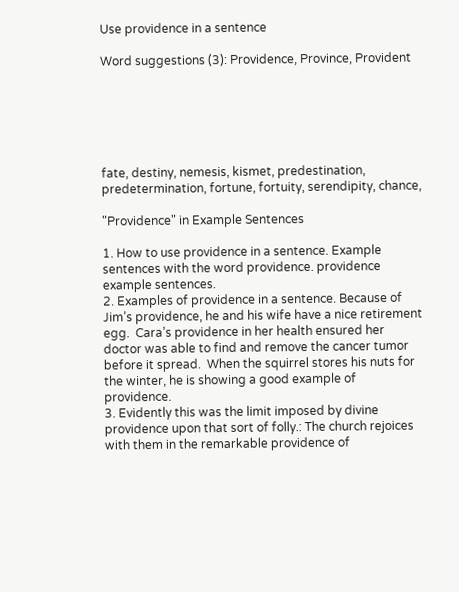Use providence in a sentence

Word suggestions (3): Providence, Province, Provident






fate, destiny, nemesis, kismet, predestination, predetermination, fortune, fortuity, serendipity, chance,

"Providence" in Example Sentences

1. How to use providence in a sentence. Example sentences with the word providence. providence example sentences.
2. Examples of providence in a sentence. Because of Jim’s providence, he and his wife have a nice retirement egg.  Cara’s providence in her health ensured her doctor was able to find and remove the cancer tumor before it spread.  When the squirrel stores his nuts for the winter, he is showing a good example of providence.
3. Evidently this was the limit imposed by divine providence upon that sort of folly.: The church rejoices with them in the remarkable providence of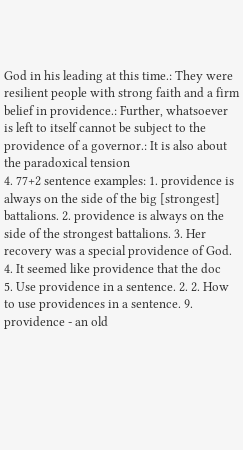God in his leading at this time.: They were resilient people with strong faith and a firm belief in providence.: Further, whatsoever is left to itself cannot be subject to the providence of a governor.: It is also about the paradoxical tension
4. 77+2 sentence examples: 1. providence is always on the side of the big [strongest] battalions. 2. providence is always on the side of the strongest battalions. 3. Her recovery was a special providence of God. 4. It seemed like providence that the doc
5. Use providence in a sentence. 2. 2. How to use providences in a sentence. 9. providence - an old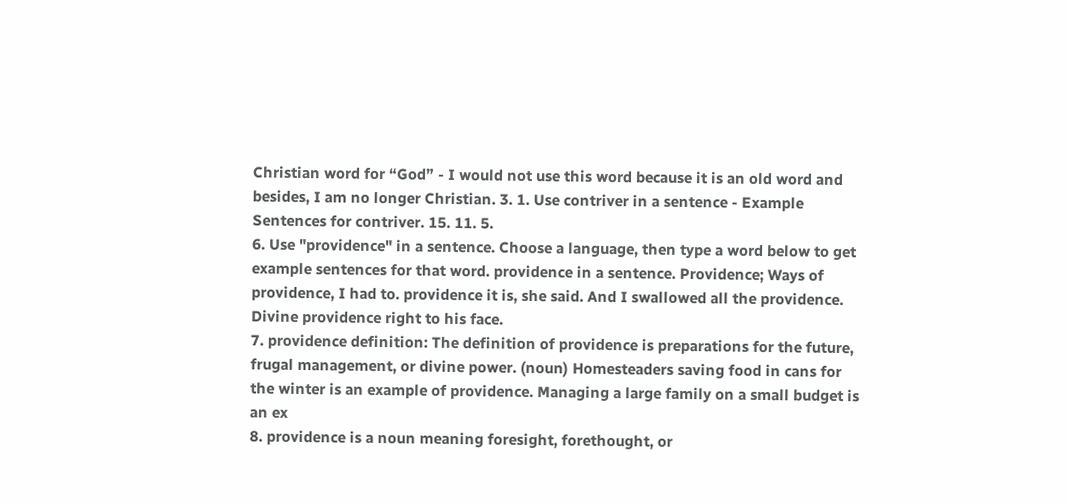Christian word for “God” - I would not use this word because it is an old word and besides, I am no longer Christian. 3. 1. Use contriver in a sentence - Example Sentences for contriver. 15. 11. 5.
6. Use "providence" in a sentence. Choose a language, then type a word below to get example sentences for that word. providence in a sentence. Providence; Ways of providence, I had to. providence it is, she said. And I swallowed all the providence. Divine providence right to his face.
7. providence definition: The definition of providence is preparations for the future, frugal management, or divine power. (noun) Homesteaders saving food in cans for the winter is an example of providence. Managing a large family on a small budget is an ex
8. providence is a noun meaning foresight, forethought, or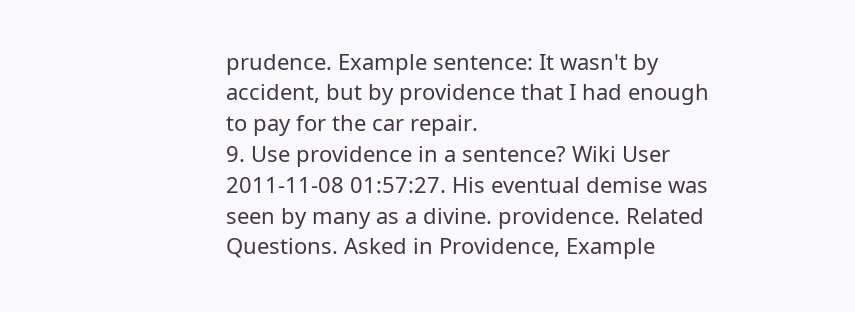prudence. Example sentence: It wasn't by accident, but by providence that I had enough to pay for the car repair.
9. Use providence in a sentence? Wiki User 2011-11-08 01:57:27. His eventual demise was seen by many as a divine. providence. Related Questions. Asked in Providence, Example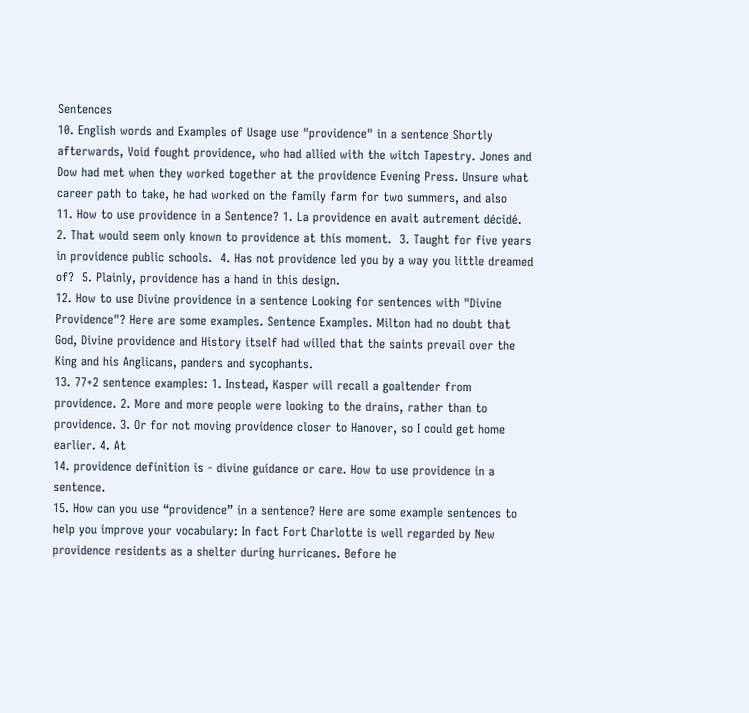Sentences
10. English words and Examples of Usage use "providence" in a sentence Shortly afterwards, Void fought providence, who had allied with the witch Tapestry. Jones and Dow had met when they worked together at the providence Evening Press. Unsure what career path to take, he had worked on the family farm for two summers, and also
11. How to use providence in a Sentence? 1. La providence en avait autrement décidé.  2. That would seem only known to providence at this moment.  3. Taught for five years in providence public schools.  4. Has not providence led you by a way you little dreamed of?  5. Plainly, providence has a hand in this design.
12. How to use Divine providence in a sentence Looking for sentences with "Divine Providence"? Here are some examples. Sentence Examples. Milton had no doubt that God, Divine providence and History itself had willed that the saints prevail over the King and his Anglicans, panders and sycophants.
13. 77+2 sentence examples: 1. Instead, Kasper will recall a goaltender from providence. 2. More and more people were looking to the drains, rather than to providence. 3. Or for not moving providence closer to Hanover, so I could get home earlier. 4. At
14. providence definition is - divine guidance or care. How to use providence in a sentence.
15. How can you use “providence” in a sentence? Here are some example sentences to help you improve your vocabulary: In fact Fort Charlotte is well regarded by New providence residents as a shelter during hurricanes. Before he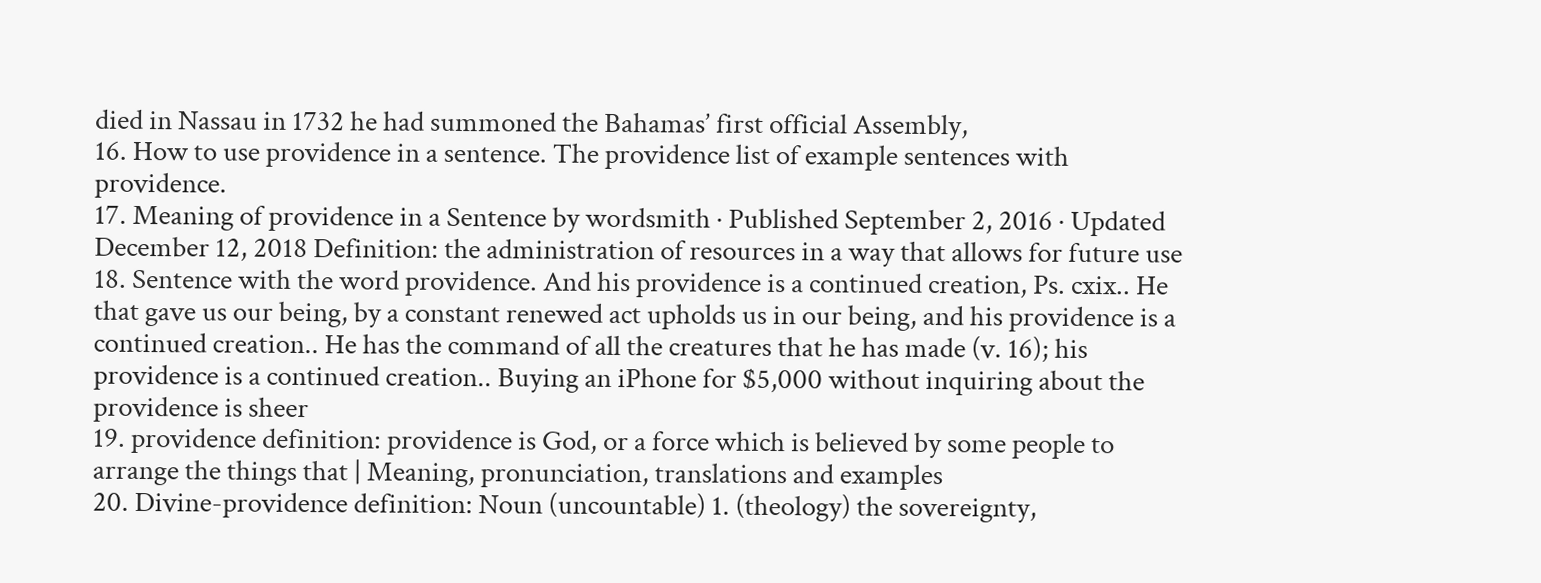died in Nassau in 1732 he had summoned the Bahamas’ first official Assembly,
16. How to use providence in a sentence. The providence list of example sentences with providence.
17. Meaning of providence in a Sentence by wordsmith · Published September 2, 2016 · Updated December 12, 2018 Definition: the administration of resources in a way that allows for future use
18. Sentence with the word providence. And his providence is a continued creation, Ps. cxix.. He that gave us our being, by a constant renewed act upholds us in our being, and his providence is a continued creation.. He has the command of all the creatures that he has made (v. 16); his providence is a continued creation.. Buying an iPhone for $5,000 without inquiring about the providence is sheer
19. providence definition: providence is God, or a force which is believed by some people to arrange the things that | Meaning, pronunciation, translations and examples
20. Divine-providence definition: Noun (uncountable) 1. (theology) the sovereignty,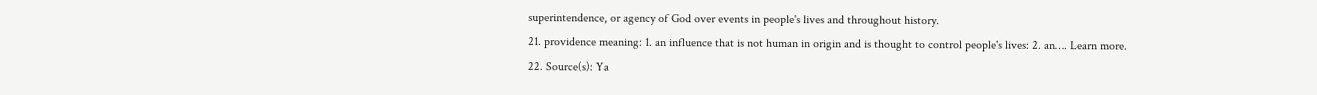superintendence, or agency of God over events in people's lives and throughout history.
21. providence meaning: 1. an influence that is not human in origin and is thought to control people's lives: 2. an…. Learn more.
22. Source(s): Ya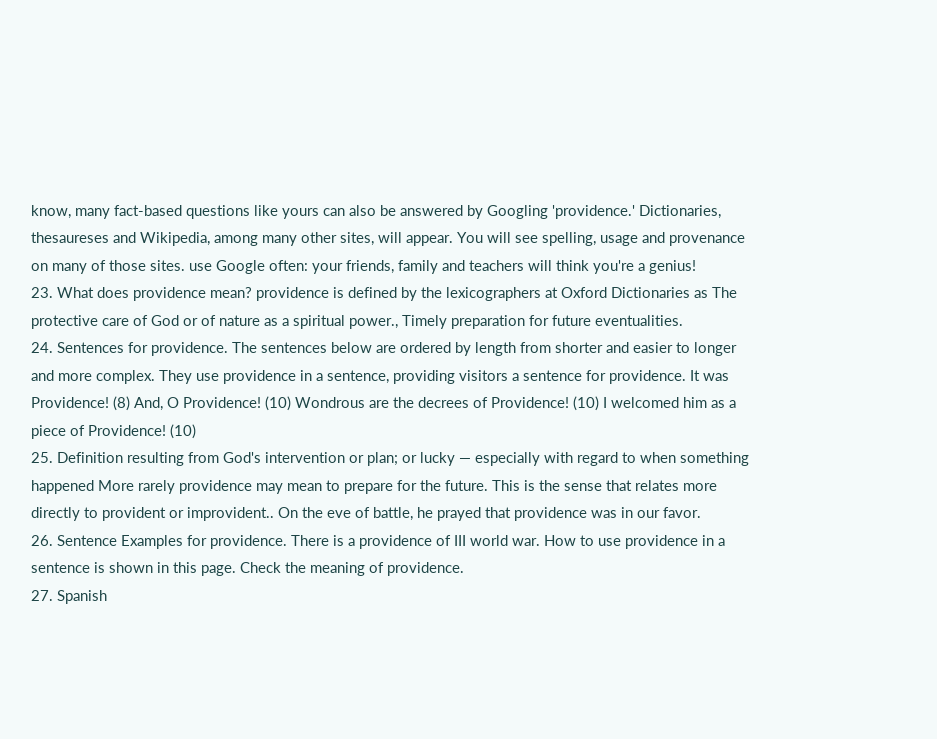know, many fact-based questions like yours can also be answered by Googling 'providence.' Dictionaries, thesaureses and Wikipedia, among many other sites, will appear. You will see spelling, usage and provenance on many of those sites. use Google often: your friends, family and teachers will think you're a genius!
23. What does providence mean? providence is defined by the lexicographers at Oxford Dictionaries as The protective care of God or of nature as a spiritual power., Timely preparation for future eventualities.
24. Sentences for providence. The sentences below are ordered by length from shorter and easier to longer and more complex. They use providence in a sentence, providing visitors a sentence for providence. It was Providence! (8) And, O Providence! (10) Wondrous are the decrees of Providence! (10) I welcomed him as a piece of Providence! (10)
25. Definition resulting from God's intervention or plan; or lucky — especially with regard to when something happened More rarely providence may mean to prepare for the future. This is the sense that relates more directly to provident or improvident.. On the eve of battle, he prayed that providence was in our favor.
26. Sentence Examples for providence. There is a providence of III world war. How to use providence in a sentence is shown in this page. Check the meaning of providence.
27. Spanish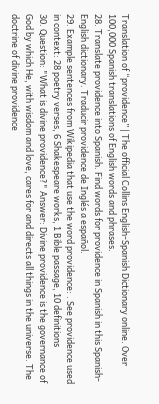Translation of “providence” | The official Collins English-Spanish Dictionary online. Over 100,000 Spanish translations of English words and phrases.
28. Translate providence into Spanish. Find words for providence in Spanish in this Spanish-English dictionary. Traducir providence de Inglés a español.
29. Example sentences from Wikipedia that use the word providence: . See providence used in context: 28 poetry verses, 6 Shakespeare works, 1 Bible passage, 10 definitions
30. Question: "What is divine providence?" Answer: Divine providence is the governance of God by which He, with wisdom and love, cares for and directs all things in the universe. The doctrine of divine providence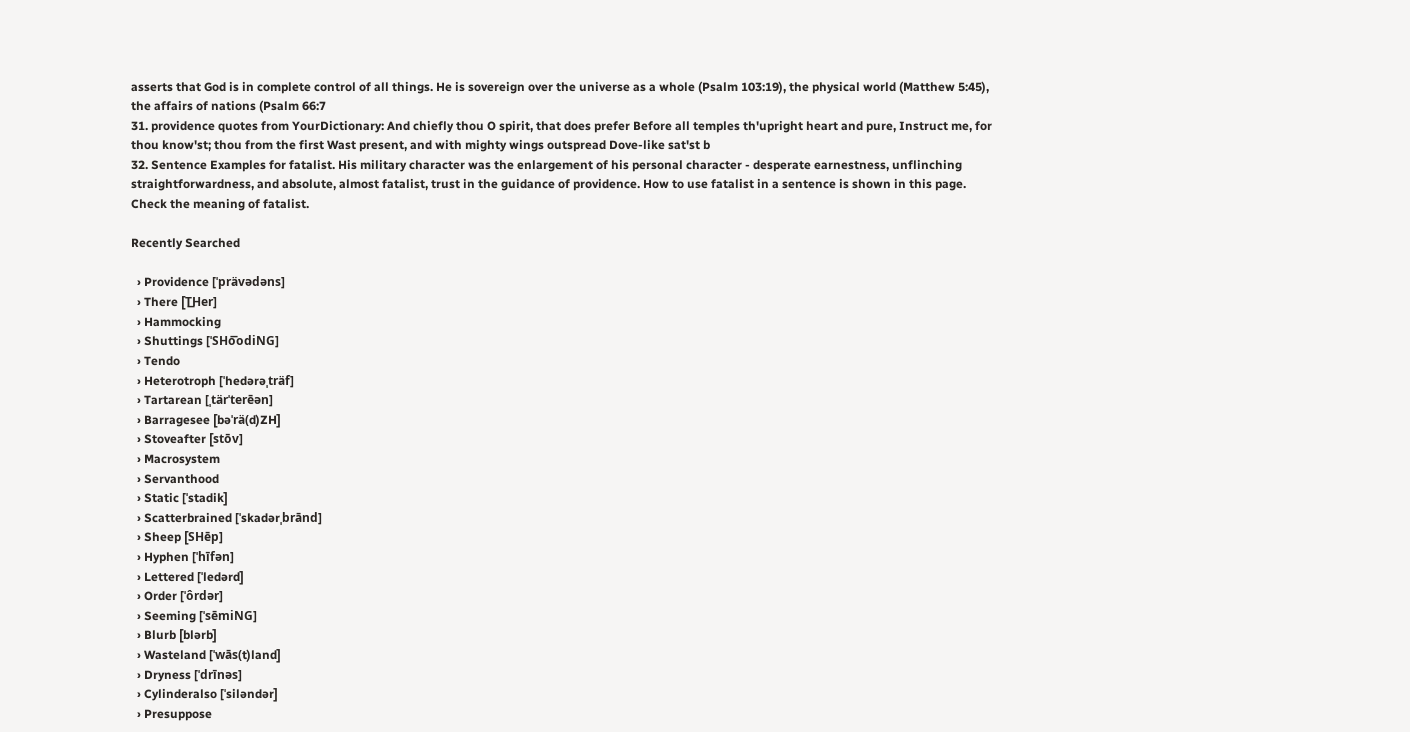asserts that God is in complete control of all things. He is sovereign over the universe as a whole (Psalm 103:19), the physical world (Matthew 5:45), the affairs of nations (Psalm 66:7
31. providence quotes from YourDictionary: And chiefly thou O spirit, that does prefer Before all temples th'upright heart and pure, Instruct me, for thou know'st; thou from the first Wast present, and with mighty wings outspread Dove-like sat'st b
32. Sentence Examples for fatalist. His military character was the enlargement of his personal character - desperate earnestness, unflinching straightforwardness, and absolute, almost fatalist, trust in the guidance of providence. How to use fatalist in a sentence is shown in this page. Check the meaning of fatalist.

Recently Searched

  › Providence [ˈprävədəns]
  › There [T͟Her]
  › Hammocking
  › Shuttings [ˈSHo͞odiNG]
  › Tendo
  › Heterotroph [ˈhedərəˌträf]
  › Tartarean [ˌtärˈterēən]
  › Barragesee [bəˈrä(d)ZH]
  › Stoveafter [stōv]
  › Macrosystem
  › Servanthood
  › Static [ˈstadik]
  › Scatterbrained [ˈskadərˌbrānd]
  › Sheep [SHēp]
  › Hyphen [ˈhīfən]
  › Lettered [ˈledərd]
  › Order [ˈôrdər]
  › Seeming [ˈsēmiNG]
  › Blurb [blərb]
  › Wasteland [ˈwās(t)land]
  › Dryness [ˈdrīnəs]
  › Cylinderalso [ˈsiləndər]
  › Presuppose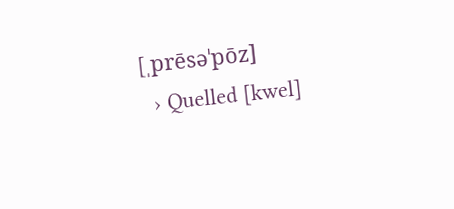[ˌprēsəˈpōz]
  › Quelled [kwel]